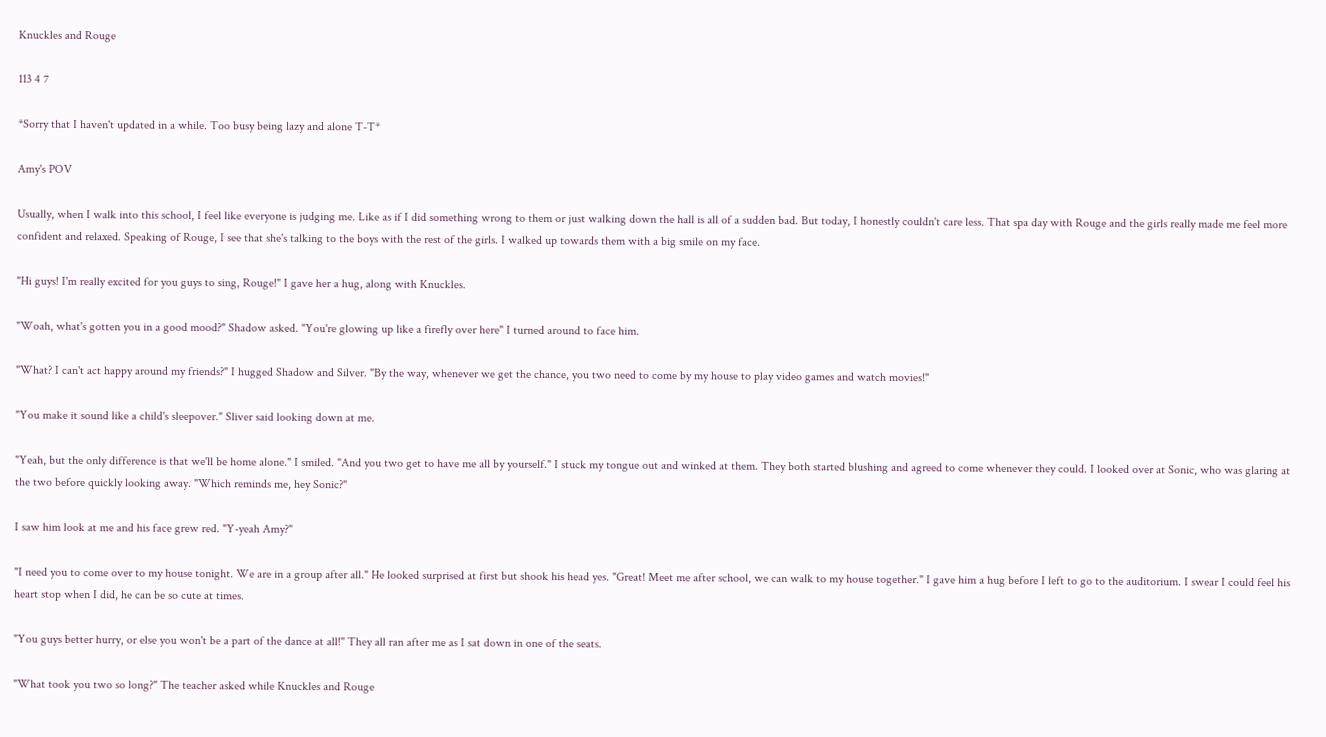Knuckles and Rouge

113 4 7

*Sorry that I haven't updated in a while. Too busy being lazy and alone T-T*

Amy's POV

Usually, when I walk into this school, I feel like everyone is judging me. Like as if I did something wrong to them or just walking down the hall is all of a sudden bad. But today, I honestly couldn't care less. That spa day with Rouge and the girls really made me feel more confident and relaxed. Speaking of Rouge, I see that she's talking to the boys with the rest of the girls. I walked up towards them with a big smile on my face.

"Hi guys! I'm really excited for you guys to sing, Rouge!" I gave her a hug, along with Knuckles.

"Woah, what's gotten you in a good mood?" Shadow asked. "You're glowing up like a firefly over here" I turned around to face him.

"What? I can't act happy around my friends?" I hugged Shadow and Silver. "By the way, whenever we get the chance, you two need to come by my house to play video games and watch movies!"

"You make it sound like a child's sleepover." Sliver said looking down at me.

"Yeah, but the only difference is that we'll be home alone." I smiled. "And you two get to have me all by yourself." I stuck my tongue out and winked at them. They both started blushing and agreed to come whenever they could. I looked over at Sonic, who was glaring at the two before quickly looking away. "Which reminds me, hey Sonic?"

I saw him look at me and his face grew red. "Y-yeah Amy?"

"I need you to come over to my house tonight. We are in a group after all." He looked surprised at first but shook his head yes. "Great! Meet me after school, we can walk to my house together." I gave him a hug before I left to go to the auditorium. I swear I could feel his heart stop when I did, he can be so cute at times.

"You guys better hurry, or else you won't be a part of the dance at all!" They all ran after me as I sat down in one of the seats.

"What took you two so long?" The teacher asked while Knuckles and Rouge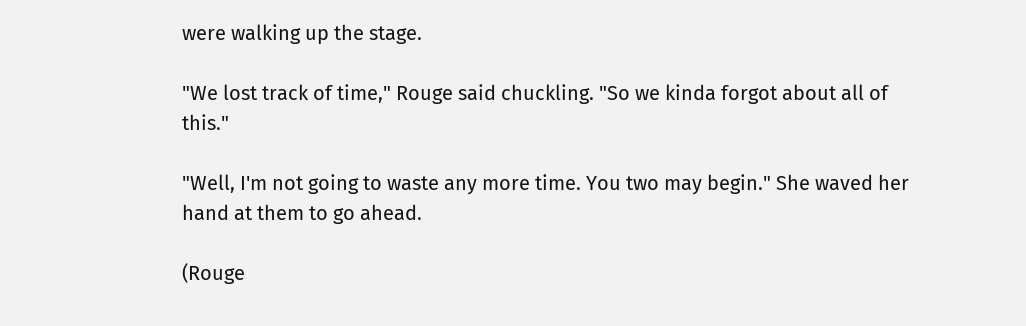were walking up the stage.

"We lost track of time," Rouge said chuckling. "So we kinda forgot about all of this."

"Well, I'm not going to waste any more time. You two may begin." She waved her hand at them to go ahead.

(Rouge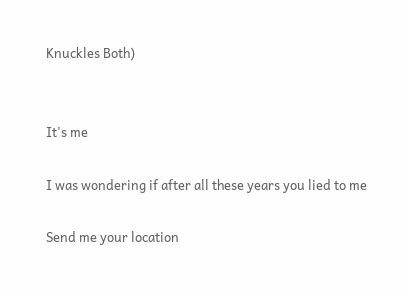Knuckles Both)


It's me

I was wondering if after all these years you lied to me

Send me your location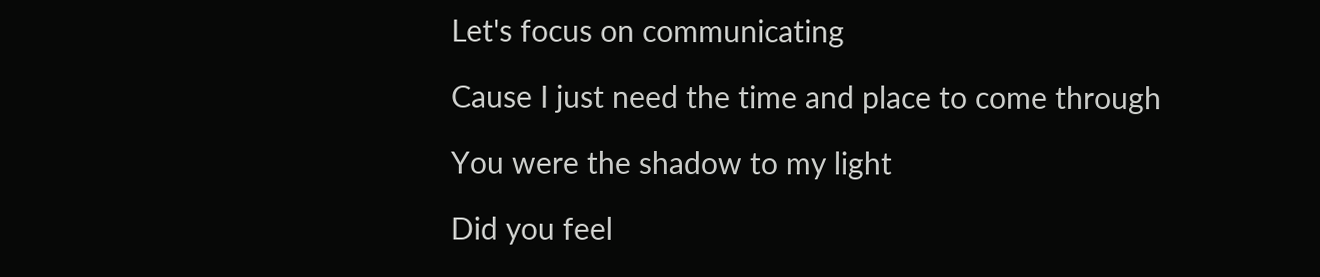Let's focus on communicating

Cause I just need the time and place to come through

You were the shadow to my light

Did you feel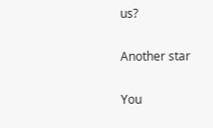us?

Another star

You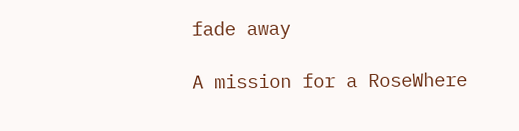fade away

A mission for a RoseWhere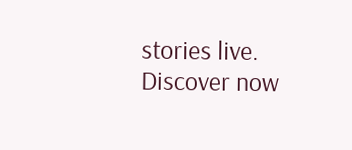stories live. Discover now